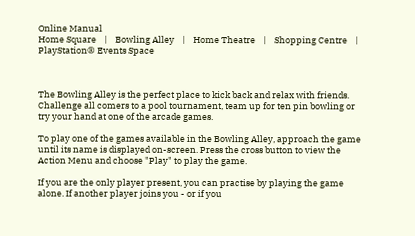Online Manual
Home Square    |    Bowling Alley    |    Home Theatre    |    Shopping Centre    |    PlayStation® Events Space



The Bowling Alley is the perfect place to kick back and relax with friends. Challenge all comers to a pool tournament, team up for ten pin bowling or try your hand at one of the arcade games.

To play one of the games available in the Bowling Alley, approach the game until its name is displayed on-screen. Press the cross button to view the Action Menu and choose "Play" to play the game.

If you are the only player present, you can practise by playing the game alone. If another player joins you - or if you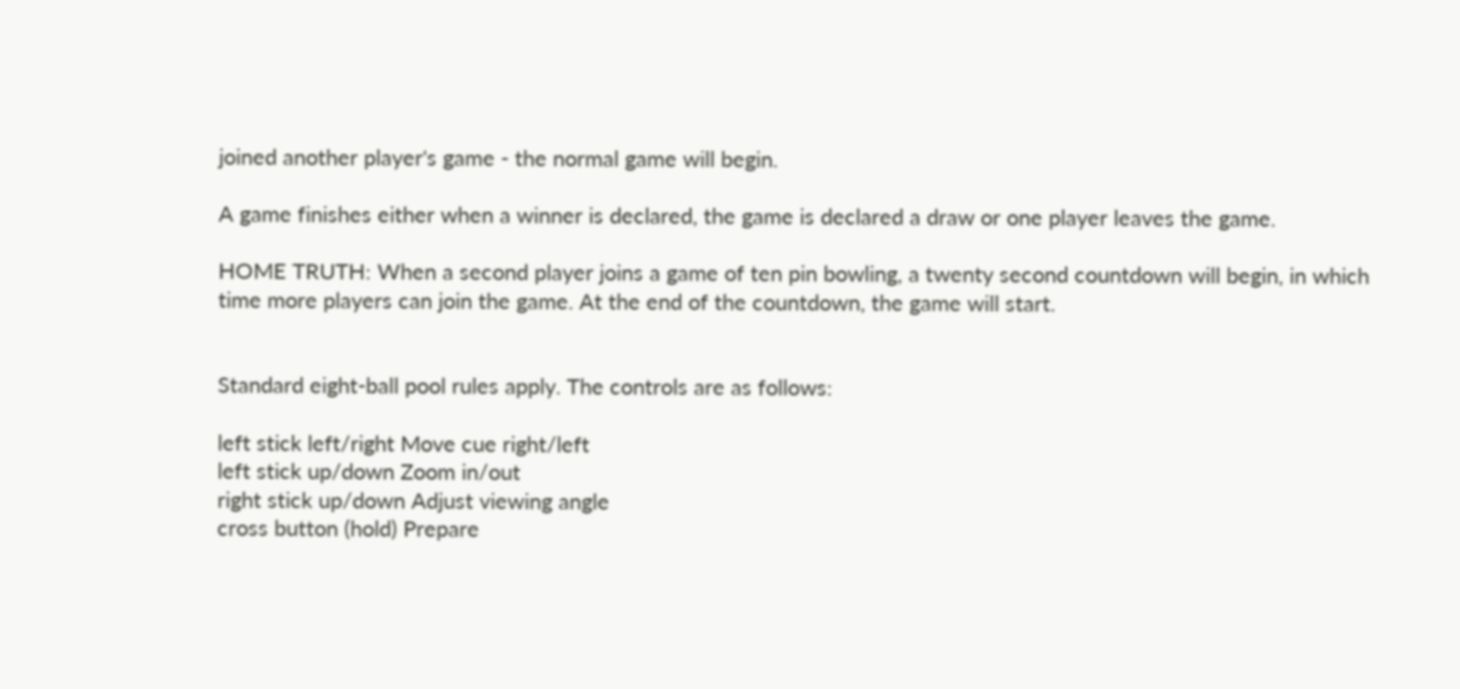joined another player's game - the normal game will begin.

A game finishes either when a winner is declared, the game is declared a draw or one player leaves the game.

HOME TRUTH: When a second player joins a game of ten pin bowling, a twenty second countdown will begin, in which time more players can join the game. At the end of the countdown, the game will start.


Standard eight-ball pool rules apply. The controls are as follows:

left stick left/right Move cue right/left
left stick up/down Zoom in/out
right stick up/down Adjust viewing angle
cross button (hold) Prepare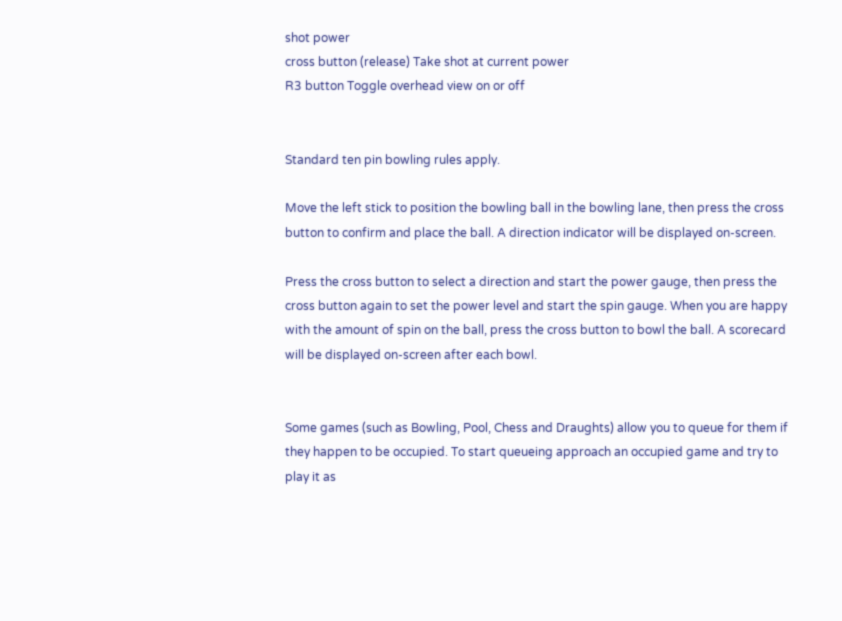shot power
cross button (release) Take shot at current power
R3 button Toggle overhead view on or off


Standard ten pin bowling rules apply.

Move the left stick to position the bowling ball in the bowling lane, then press the cross button to confirm and place the ball. A direction indicator will be displayed on-screen.

Press the cross button to select a direction and start the power gauge, then press the cross button again to set the power level and start the spin gauge. When you are happy with the amount of spin on the ball, press the cross button to bowl the ball. A scorecard will be displayed on-screen after each bowl.


Some games (such as Bowling, Pool, Chess and Draughts) allow you to queue for them if they happen to be occupied. To start queueing approach an occupied game and try to play it as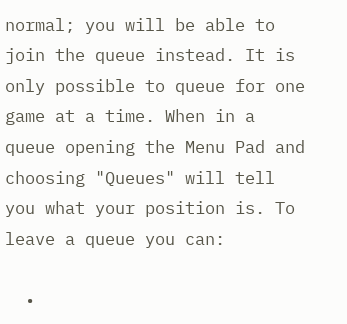normal; you will be able to join the queue instead. It is only possible to queue for one game at a time. When in a queue opening the Menu Pad and choosing "Queues" will tell you what your position is. To leave a queue you can:

  •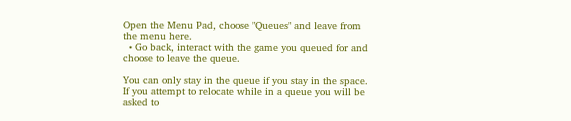Open the Menu Pad, choose "Queues" and leave from the menu here.
  • Go back, interact with the game you queued for and choose to leave the queue.

You can only stay in the queue if you stay in the space. If you attempt to relocate while in a queue you will be asked to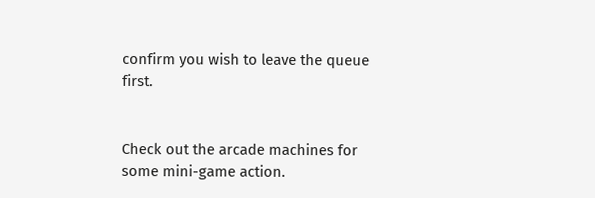confirm you wish to leave the queue first.


Check out the arcade machines for some mini-game action.